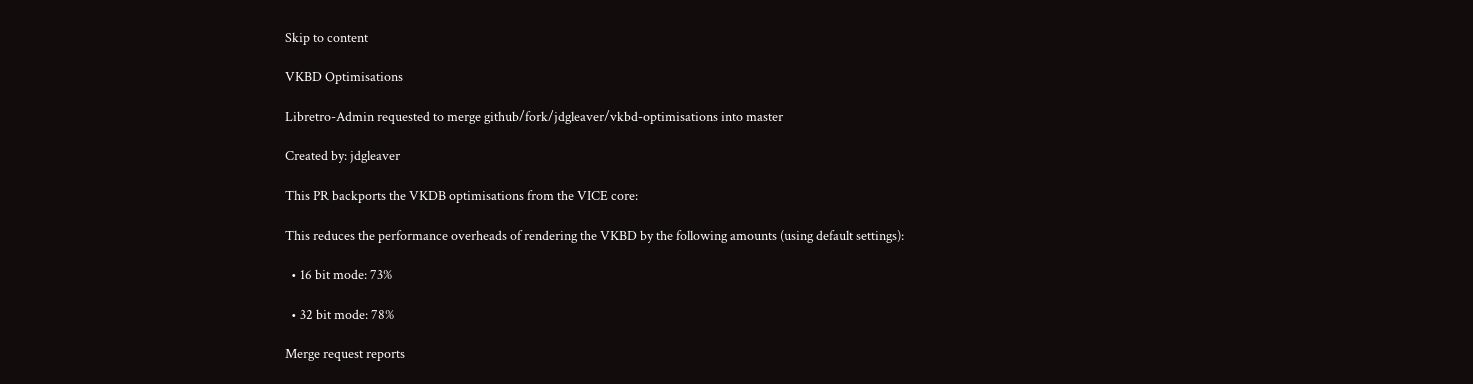Skip to content

VKBD Optimisations

Libretro-Admin requested to merge github/fork/jdgleaver/vkbd-optimisations into master

Created by: jdgleaver

This PR backports the VKDB optimisations from the VICE core:

This reduces the performance overheads of rendering the VKBD by the following amounts (using default settings):

  • 16 bit mode: 73%

  • 32 bit mode: 78%

Merge request reports